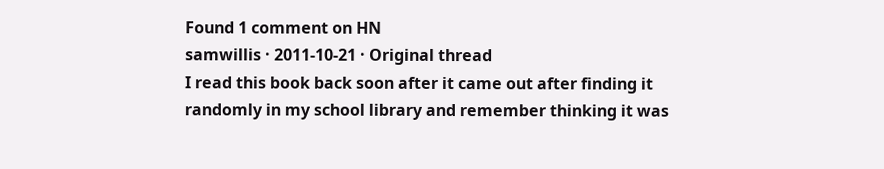Found 1 comment on HN
samwillis · 2011-10-21 · Original thread
I read this book back soon after it came out after finding it randomly in my school library and remember thinking it was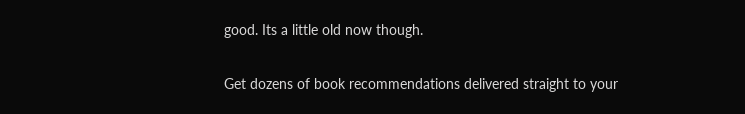good. Its a little old now though.

Get dozens of book recommendations delivered straight to your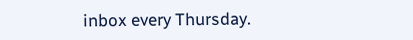inbox every Thursday.